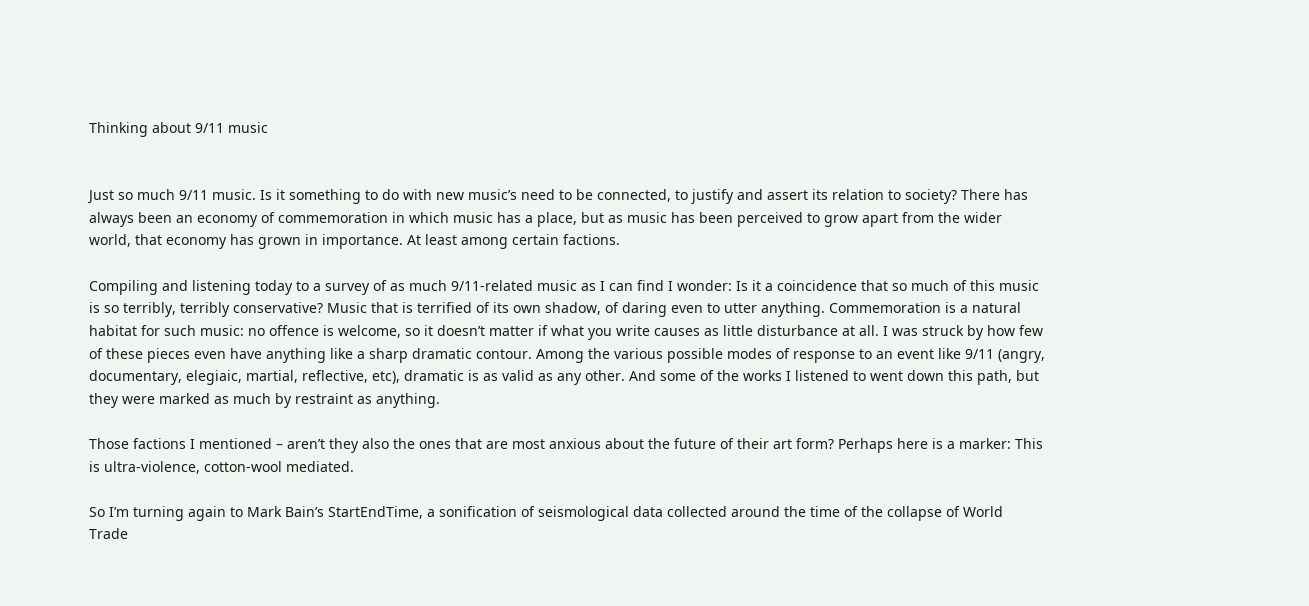Thinking about 9/11 music


Just so much 9/11 music. Is it something to do with new music’s need to be connected, to justify and assert its relation to society? There has always been an economy of commemoration in which music has a place, but as music has been perceived to grow apart from the wider world, that economy has grown in importance. At least among certain factions.

Compiling and listening today to a survey of as much 9/11-related music as I can find I wonder: Is it a coincidence that so much of this music is so terribly, terribly conservative? Music that is terrified of its own shadow, of daring even to utter anything. Commemoration is a natural habitat for such music: no offence is welcome, so it doesn’t matter if what you write causes as little disturbance at all. I was struck by how few of these pieces even have anything like a sharp dramatic contour. Among the various possible modes of response to an event like 9/11 (angry, documentary, elegiaic, martial, reflective, etc), dramatic is as valid as any other. And some of the works I listened to went down this path, but they were marked as much by restraint as anything.

Those factions I mentioned – aren’t they also the ones that are most anxious about the future of their art form? Perhaps here is a marker: This is ultra-violence, cotton-wool mediated.

So I’m turning again to Mark Bain’s StartEndTime, a sonification of seismological data collected around the time of the collapse of World Trade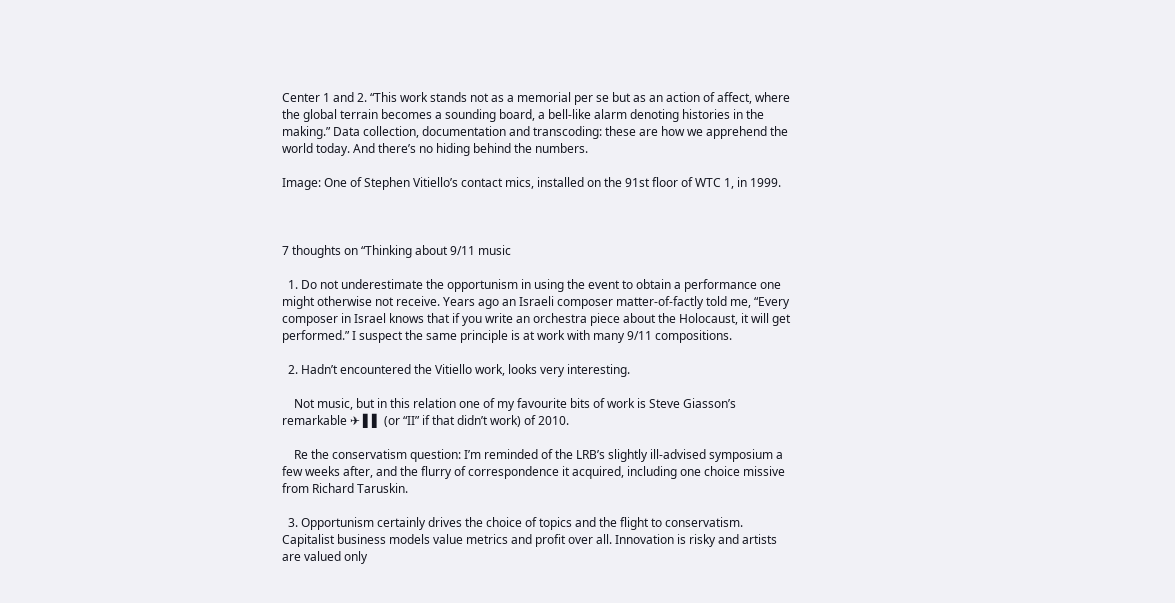Center 1 and 2. “This work stands not as a memorial per se but as an action of affect, where the global terrain becomes a sounding board, a bell-like alarm denoting histories in the making.” Data collection, documentation and transcoding: these are how we apprehend the world today. And there’s no hiding behind the numbers.

Image: One of Stephen Vitiello’s contact mics, installed on the 91st floor of WTC 1, in 1999.



7 thoughts on “Thinking about 9/11 music

  1. Do not underestimate the opportunism in using the event to obtain a performance one might otherwise not receive. Years ago an Israeli composer matter-of-factly told me, “Every composer in Israel knows that if you write an orchestra piece about the Holocaust, it will get performed.” I suspect the same principle is at work with many 9/11 compositions.

  2. Hadn’t encountered the Vitiello work, looks very interesting.

    Not music, but in this relation one of my favourite bits of work is Steve Giasson’s remarkable ✈ ▌▌ (or “II” if that didn’t work) of 2010.

    Re the conservatism question: I’m reminded of the LRB’s slightly ill-advised symposium a few weeks after, and the flurry of correspondence it acquired, including one choice missive from Richard Taruskin.

  3. Opportunism certainly drives the choice of topics and the flight to conservatism. Capitalist business models value metrics and profit over all. Innovation is risky and artists are valued only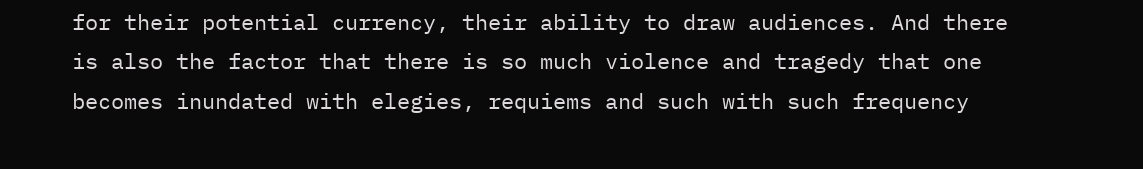for their potential currency, their ability to draw audiences. And there is also the factor that there is so much violence and tragedy that one becomes inundated with elegies, requiems and such with such frequency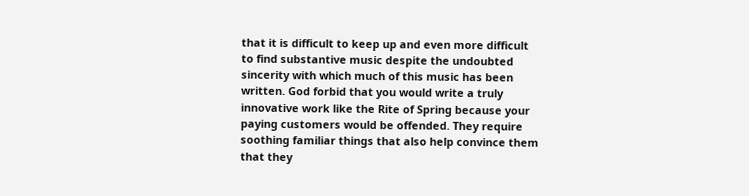that it is difficult to keep up and even more difficult to find substantive music despite the undoubted sincerity with which much of this music has been written. God forbid that you would write a truly innovative work like the Rite of Spring because your paying customers would be offended. They require soothing familiar things that also help convince them that they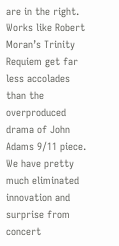are in the right. Works like Robert Moran’s Trinity Requiem get far less accolades than the overproduced drama of John Adams 9/11 piece. We have pretty much eliminated innovation and surprise from concert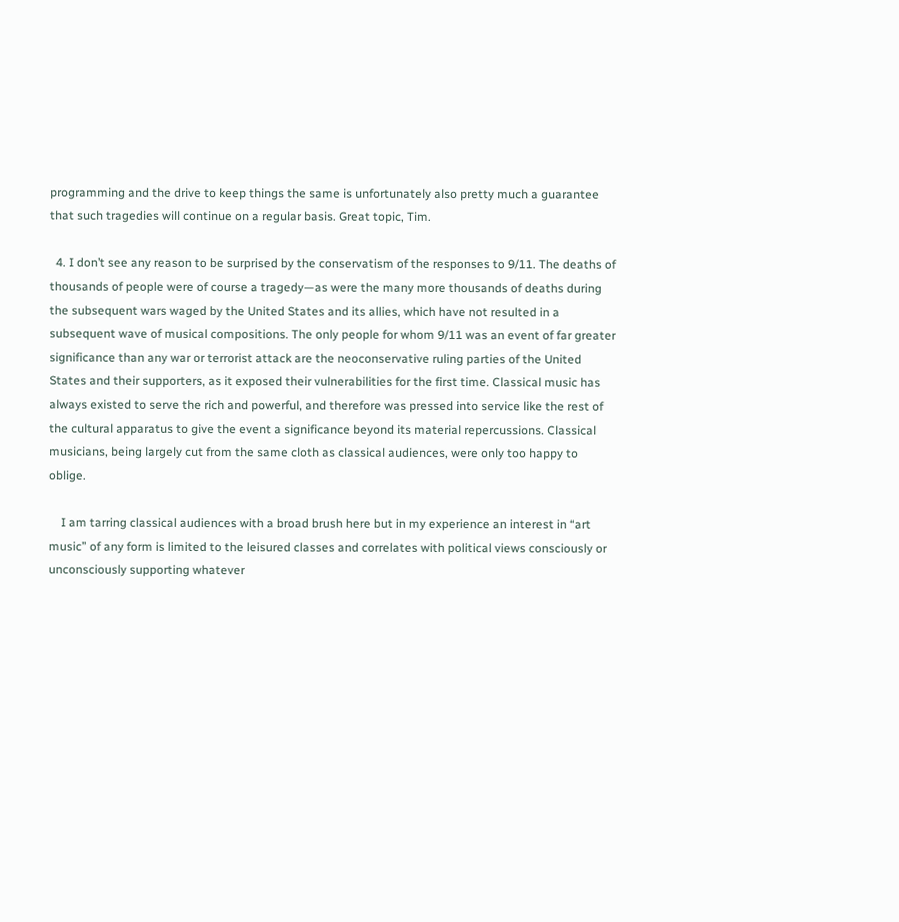programming and the drive to keep things the same is unfortunately also pretty much a guarantee that such tragedies will continue on a regular basis. Great topic, Tim.

  4. I don’t see any reason to be surprised by the conservatism of the responses to 9/11. The deaths of thousands of people were of course a tragedy—as were the many more thousands of deaths during the subsequent wars waged by the United States and its allies, which have not resulted in a subsequent wave of musical compositions. The only people for whom 9/11 was an event of far greater significance than any war or terrorist attack are the neoconservative ruling parties of the United States and their supporters, as it exposed their vulnerabilities for the first time. Classical music has always existed to serve the rich and powerful, and therefore was pressed into service like the rest of the cultural apparatus to give the event a significance beyond its material repercussions. Classical musicians, being largely cut from the same cloth as classical audiences, were only too happy to oblige.

    I am tarring classical audiences with a broad brush here but in my experience an interest in “art music” of any form is limited to the leisured classes and correlates with political views consciously or unconsciously supporting whatever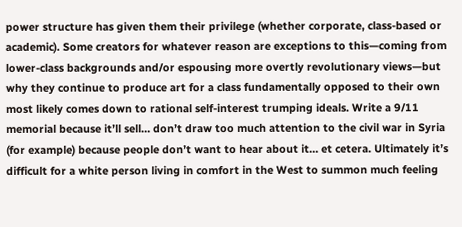power structure has given them their privilege (whether corporate, class-based or academic). Some creators for whatever reason are exceptions to this—coming from lower-class backgrounds and/or espousing more overtly revolutionary views—but why they continue to produce art for a class fundamentally opposed to their own most likely comes down to rational self-interest trumping ideals. Write a 9/11 memorial because it’ll sell… don’t draw too much attention to the civil war in Syria (for example) because people don’t want to hear about it… et cetera. Ultimately it’s difficult for a white person living in comfort in the West to summon much feeling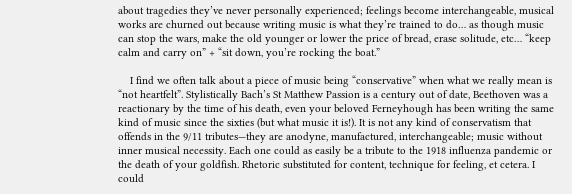about tragedies they’ve never personally experienced; feelings become interchangeable, musical works are churned out because writing music is what they’re trained to do… as though music can stop the wars, make the old younger or lower the price of bread, erase solitude, etc… “keep calm and carry on” + “sit down, you’re rocking the boat.”

    I find we often talk about a piece of music being “conservative” when what we really mean is “not heartfelt”. Stylistically Bach’s St Matthew Passion is a century out of date, Beethoven was a reactionary by the time of his death, even your beloved Ferneyhough has been writing the same kind of music since the sixties (but what music it is!). It is not any kind of conservatism that offends in the 9/11 tributes—they are anodyne, manufactured, interchangeable; music without inner musical necessity. Each one could as easily be a tribute to the 1918 influenza pandemic or the death of your goldfish. Rhetoric substituted for content, technique for feeling, et cetera. I could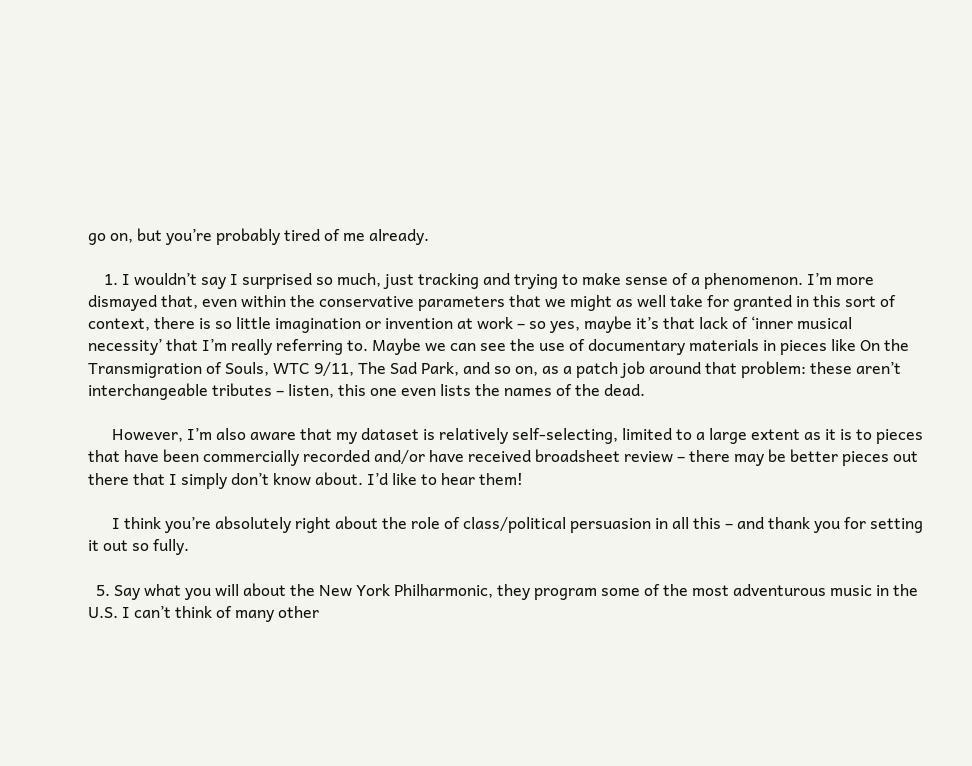go on, but you’re probably tired of me already.

    1. I wouldn’t say I surprised so much, just tracking and trying to make sense of a phenomenon. I’m more dismayed that, even within the conservative parameters that we might as well take for granted in this sort of context, there is so little imagination or invention at work – so yes, maybe it’s that lack of ‘inner musical necessity’ that I’m really referring to. Maybe we can see the use of documentary materials in pieces like On the Transmigration of Souls, WTC 9/11, The Sad Park, and so on, as a patch job around that problem: these aren’t interchangeable tributes – listen, this one even lists the names of the dead.

      However, I’m also aware that my dataset is relatively self-selecting, limited to a large extent as it is to pieces that have been commercially recorded and/or have received broadsheet review – there may be better pieces out there that I simply don’t know about. I’d like to hear them!

      I think you’re absolutely right about the role of class/political persuasion in all this – and thank you for setting it out so fully.

  5. Say what you will about the New York Philharmonic, they program some of the most adventurous music in the U.S. I can’t think of many other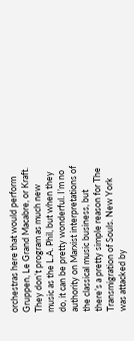orchestras here that would perform Gruppen, Le Grand Macabre, or Kraft. They don’t program as much new music as the L.A. Phil, but when they do, it can be pretty wonderful. I’m no authority on Marxist interpretations of the classical music business, but there’s a pretty simple reason for The Transmigration of Souls. New York was attacked by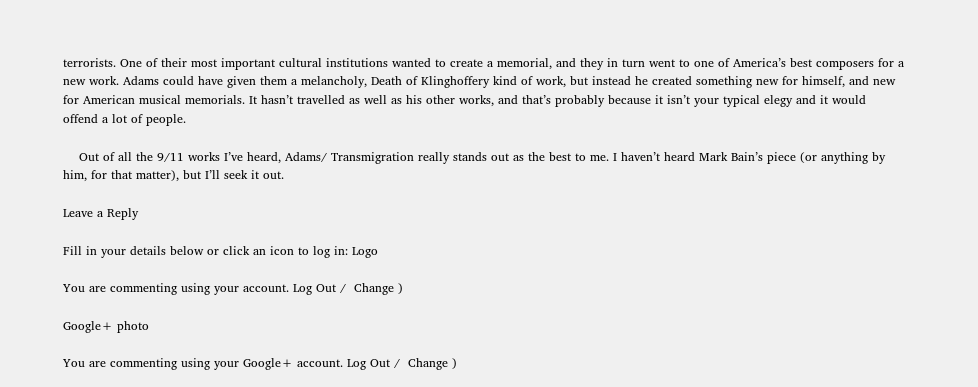terrorists. One of their most important cultural institutions wanted to create a memorial, and they in turn went to one of America’s best composers for a new work. Adams could have given them a melancholy, Death of Klinghoffery kind of work, but instead he created something new for himself, and new for American musical memorials. It hasn’t travelled as well as his other works, and that’s probably because it isn’t your typical elegy and it would offend a lot of people.

    Out of all the 9/11 works I’ve heard, Adams/ Transmigration really stands out as the best to me. I haven’t heard Mark Bain’s piece (or anything by him, for that matter), but I’ll seek it out.

Leave a Reply

Fill in your details below or click an icon to log in: Logo

You are commenting using your account. Log Out /  Change )

Google+ photo

You are commenting using your Google+ account. Log Out /  Change )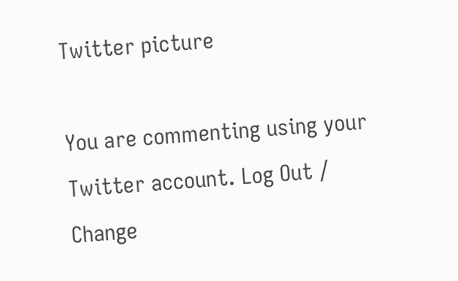Twitter picture

You are commenting using your Twitter account. Log Out /  Change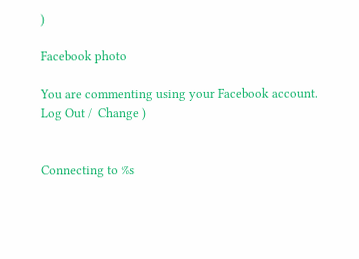)

Facebook photo

You are commenting using your Facebook account. Log Out /  Change )


Connecting to %s